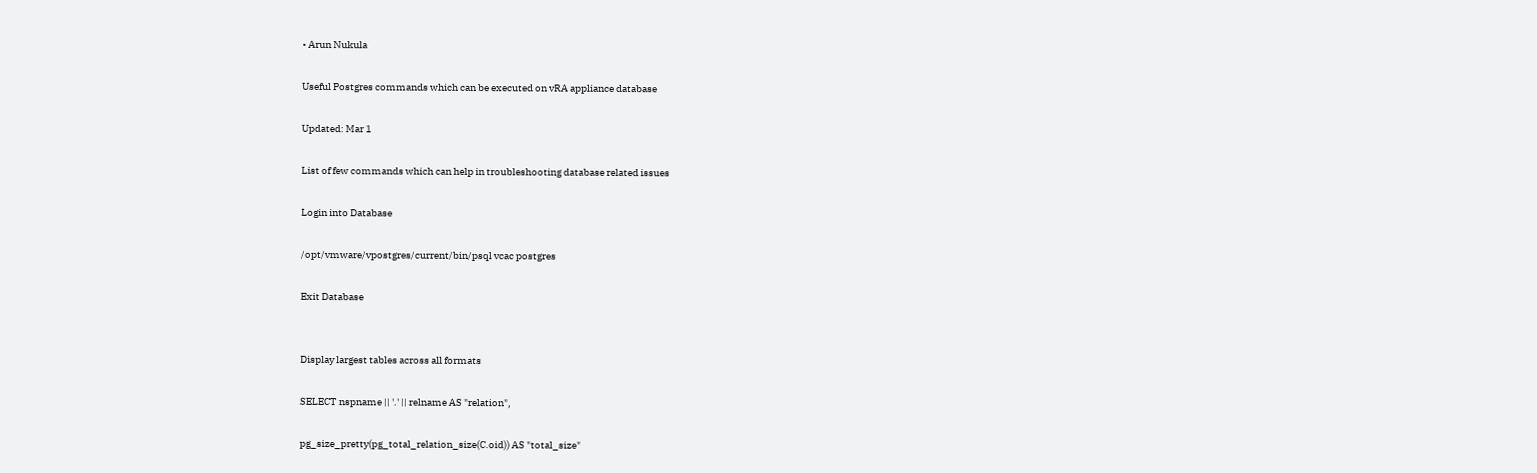• Arun Nukula

Useful Postgres commands which can be executed on vRA appliance database

Updated: Mar 1

List of few commands which can help in troubleshooting database related issues

Login into Database

/opt/vmware/vpostgres/current/bin/psql vcac postgres

Exit Database


Display largest tables across all formats

SELECT nspname || '.' || relname AS "relation",

pg_size_pretty(pg_total_relation_size(C.oid)) AS "total_size"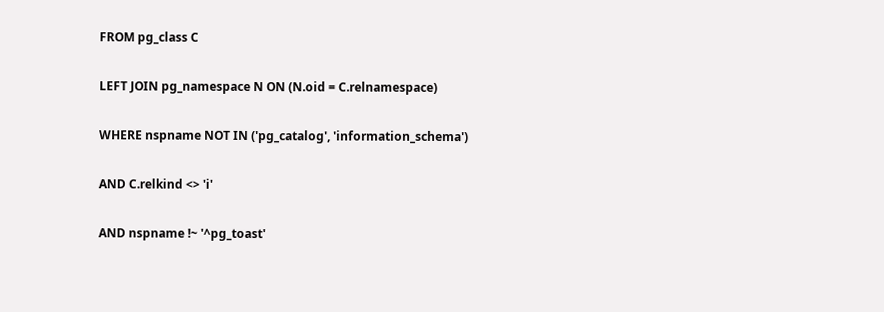FROM pg_class C

LEFT JOIN pg_namespace N ON (N.oid = C.relnamespace)

WHERE nspname NOT IN ('pg_catalog', 'information_schema')

AND C.relkind <> 'i'

AND nspname !~ '^pg_toast'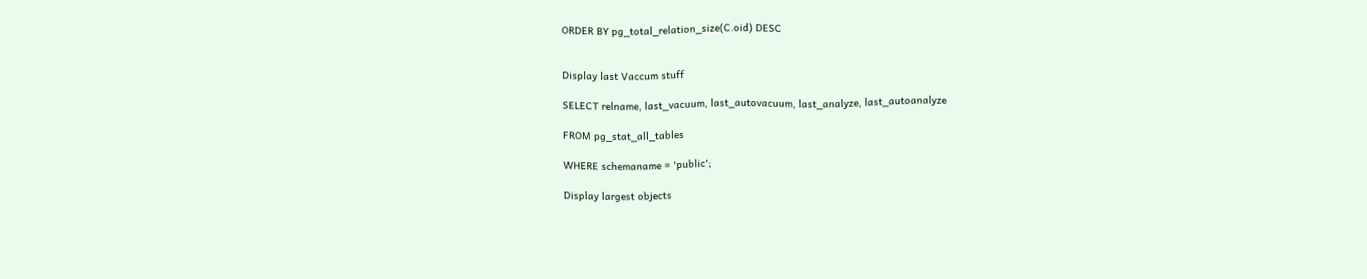ORDER BY pg_total_relation_size(C.oid) DESC


Display last Vaccum stuff

SELECT relname, last_vacuum, last_autovacuum, last_analyze, last_autoanalyze

FROM pg_stat_all_tables

WHERE schemaname = 'public';

Display largest objects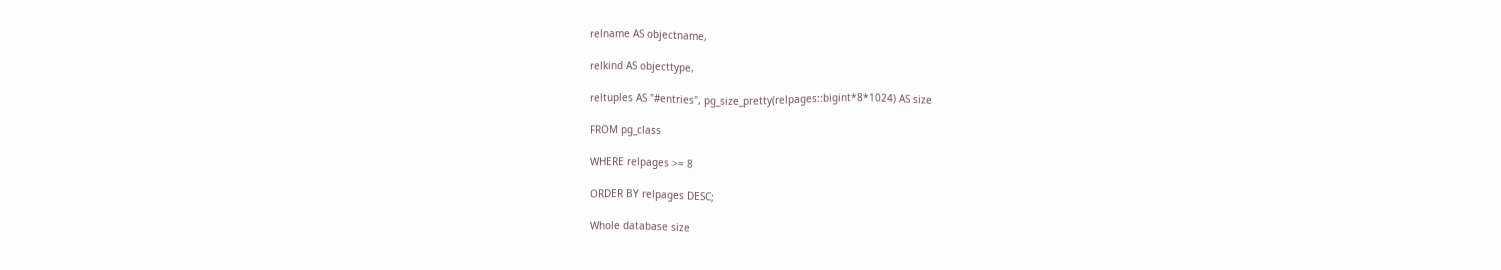relname AS objectname,

relkind AS objecttype,

reltuples AS "#entries", pg_size_pretty(relpages::bigint*8*1024) AS size

FROM pg_class

WHERE relpages >= 8

ORDER BY relpages DESC;

Whole database size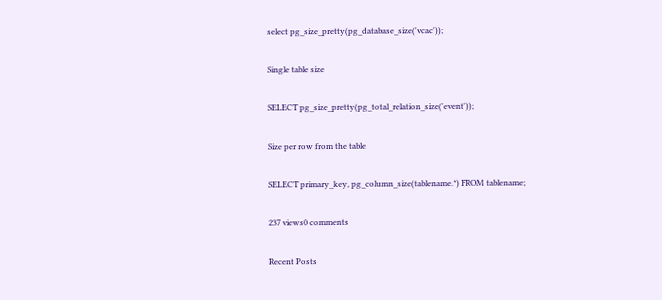select pg_size_pretty(pg_database_size('vcac'));

Single table size

SELECT pg_size_pretty(pg_total_relation_size('event'));

Size per row from the table

SELECT primary_key, pg_column_size(tablename.*) FROM tablename;

237 views0 comments

Recent Posts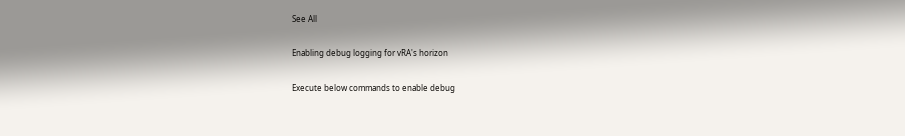See All

Enabling debug logging for vRA's horizon

Execute below commands to enable debug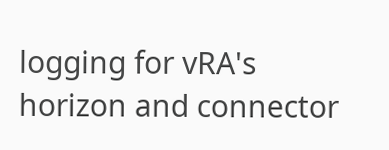logging for vRA's horizon and connector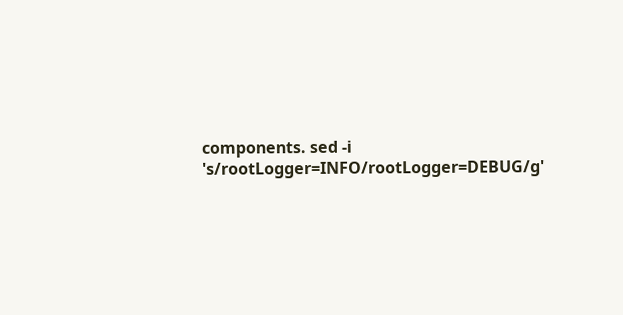components. sed -i 's/rootLogger=INFO/rootLogger=DEBUG/g'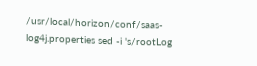/usr/local/horizon/conf/saas-log4j.properties sed -i 's/rootLog